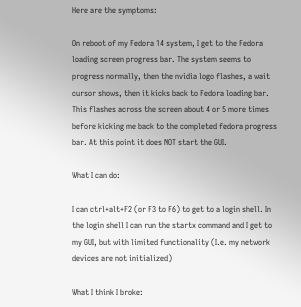Here are the symptoms:

On reboot of my Fedora 14 system, I get to the Fedora loading screen progress bar. The system seems to progress normally, then the nvidia logo flashes, a wait cursor shows, then it kicks back to Fedora loading bar. This flashes across the screen about 4 or 5 more times before kicking me back to the completed fedora progress bar. At this point it does NOT start the GUI.

What I can do:

I can ctrl+alt+F2 (or F3 to F6) to get to a login shell. In the login shell I can run the startx command and I get to my GUI, but with limited functionality (I.e. my network devices are not initialized)

What I think I broke: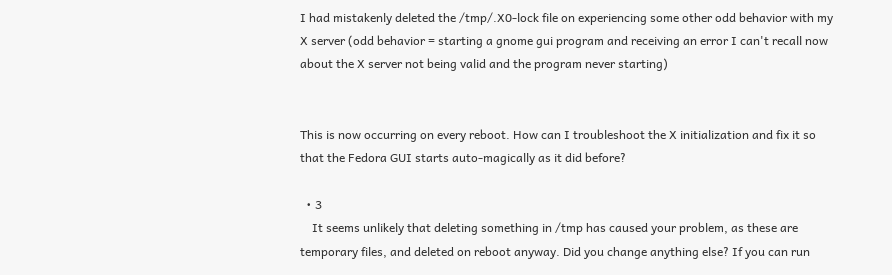I had mistakenly deleted the /tmp/.X0-lock file on experiencing some other odd behavior with my X server (odd behavior = starting a gnome gui program and receiving an error I can't recall now about the X server not being valid and the program never starting)


This is now occurring on every reboot. How can I troubleshoot the X initialization and fix it so that the Fedora GUI starts auto-magically as it did before?

  • 3
    It seems unlikely that deleting something in /tmp has caused your problem, as these are temporary files, and deleted on reboot anyway. Did you change anything else? If you can run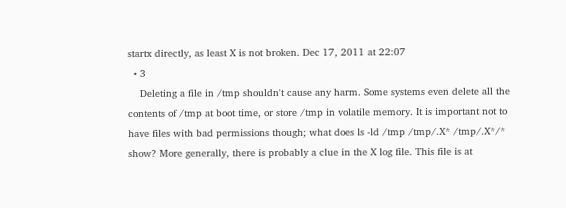startx directly, as least X is not broken. Dec 17, 2011 at 22:07
  • 3
    Deleting a file in /tmp shouldn't cause any harm. Some systems even delete all the contents of /tmp at boot time, or store /tmp in volatile memory. It is important not to have files with bad permissions though; what does ls -ld /tmp /tmp/.X* /tmp/.X*/* show? More generally, there is probably a clue in the X log file. This file is at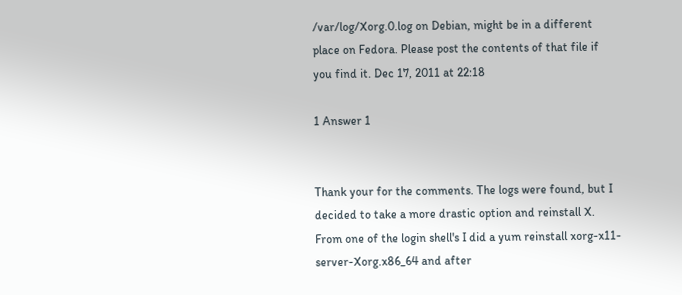/var/log/Xorg.0.log on Debian, might be in a different place on Fedora. Please post the contents of that file if you find it. Dec 17, 2011 at 22:18

1 Answer 1


Thank your for the comments. The logs were found, but I decided to take a more drastic option and reinstall X. From one of the login shell's I did a yum reinstall xorg-x11-server-Xorg.x86_64 and after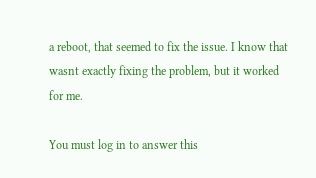a reboot, that seemed to fix the issue. I know that wasnt exactly fixing the problem, but it worked for me.

You must log in to answer this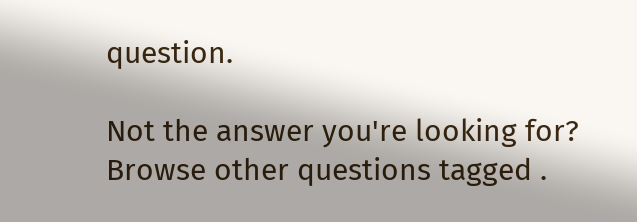question.

Not the answer you're looking for? Browse other questions tagged .